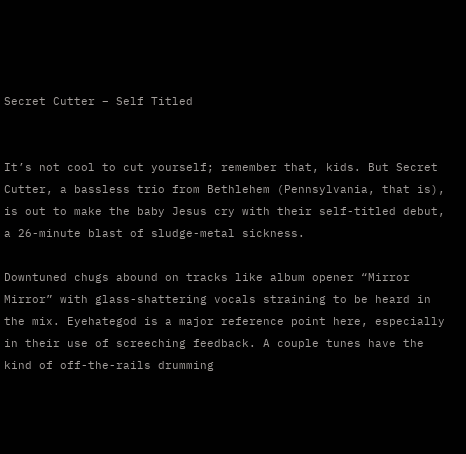Secret Cutter – Self Titled


It’s not cool to cut yourself; remember that, kids. But Secret Cutter, a bassless trio from Bethlehem (Pennsylvania, that is), is out to make the baby Jesus cry with their self-titled debut, a 26-minute blast of sludge-metal sickness.

Downtuned chugs abound on tracks like album opener “Mirror Mirror” with glass-shattering vocals straining to be heard in the mix. Eyehategod is a major reference point here, especially in their use of screeching feedback. A couple tunes have the kind of off-the-rails drumming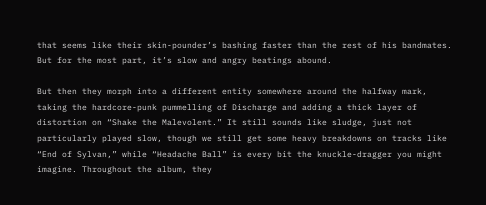that seems like their skin-pounder’s bashing faster than the rest of his bandmates. But for the most part, it’s slow and angry beatings abound.

But then they morph into a different entity somewhere around the halfway mark, taking the hardcore-punk pummelling of Discharge and adding a thick layer of distortion on “Shake the Malevolent.” It still sounds like sludge, just not particularly played slow, though we still get some heavy breakdowns on tracks like “End of Sylvan,” while “Headache Ball” is every bit the knuckle-dragger you might imagine. Throughout the album, they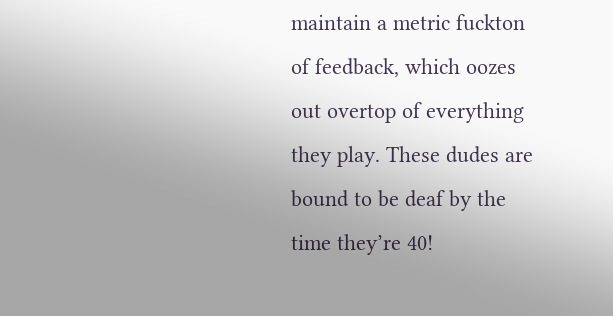maintain a metric fuckton of feedback, which oozes out overtop of everything they play. These dudes are bound to be deaf by the time they’re 40!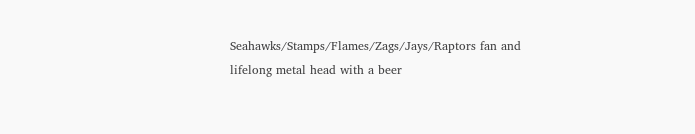Seahawks/Stamps/Flames/Zags/Jays/Raptors fan and lifelong metal head with a beer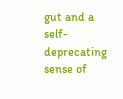gut and a self-deprecating sense of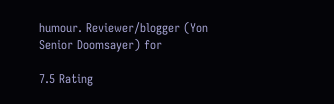humour. Reviewer/blogger (Yon Senior Doomsayer) for

7.5 Rating